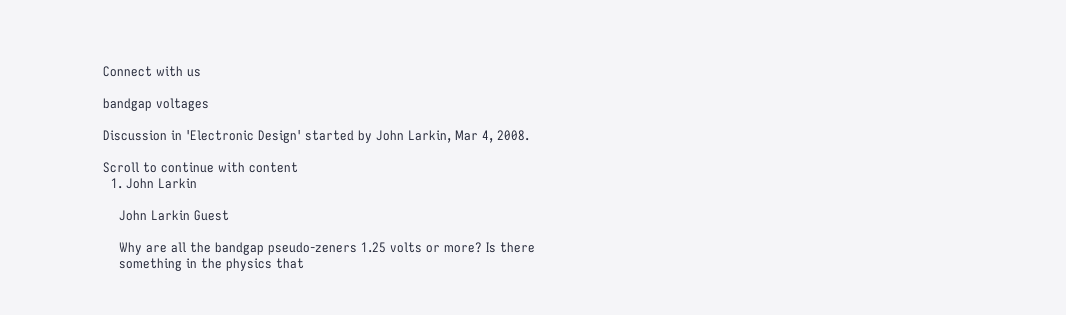Connect with us

bandgap voltages

Discussion in 'Electronic Design' started by John Larkin, Mar 4, 2008.

Scroll to continue with content
  1. John Larkin

    John Larkin Guest

    Why are all the bandgap pseudo-zeners 1.25 volts or more? Is there
    something in the physics that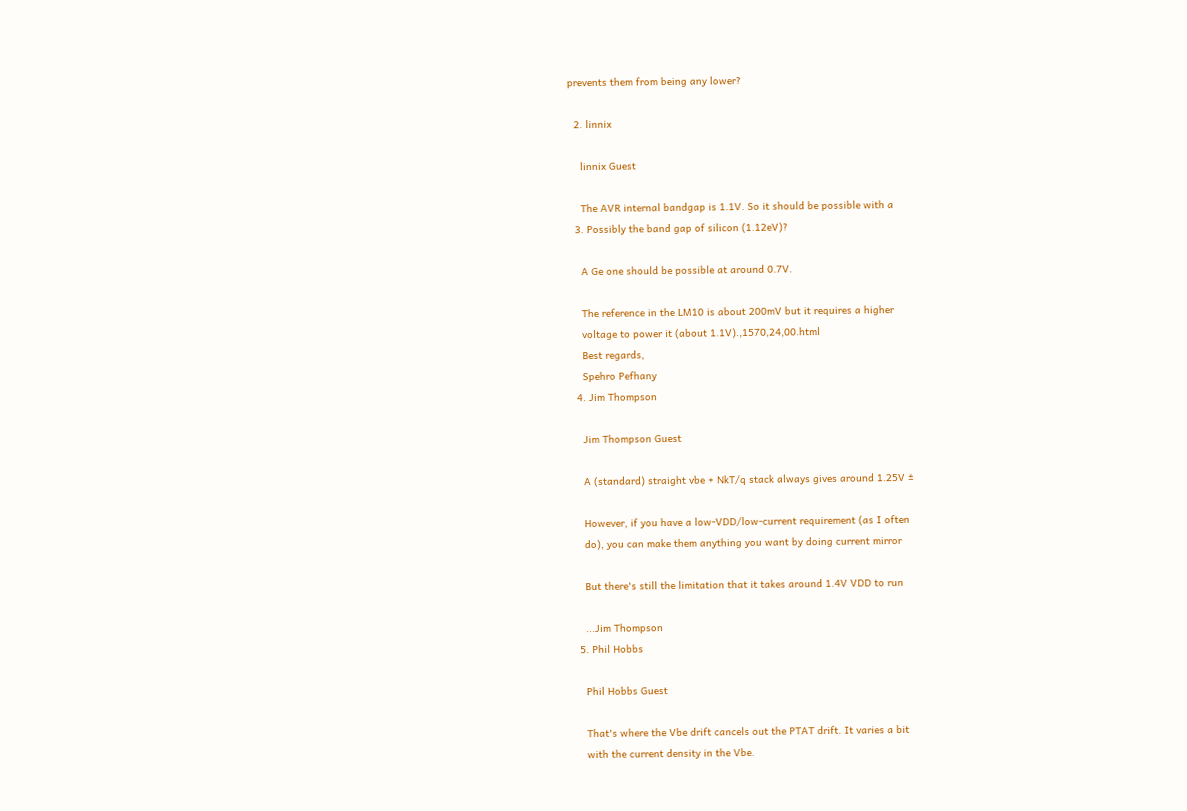prevents them from being any lower?

  2. linnix

    linnix Guest

    The AVR internal bandgap is 1.1V. So it should be possible with a
  3. Possibly the band gap of silicon (1.12eV)?

    A Ge one should be possible at around 0.7V.

    The reference in the LM10 is about 200mV but it requires a higher
    voltage to power it (about 1.1V).,1570,24,00.html
    Best regards,
    Spehro Pefhany
  4. Jim Thompson

    Jim Thompson Guest

    A (standard) straight vbe + NkT/q stack always gives around 1.25V ±

    However, if you have a low-VDD/low-current requirement (as I often
    do), you can make them anything you want by doing current mirror

    But there's still the limitation that it takes around 1.4V VDD to run

    ...Jim Thompson
  5. Phil Hobbs

    Phil Hobbs Guest

    That's where the Vbe drift cancels out the PTAT drift. It varies a bit
    with the current density in the Vbe.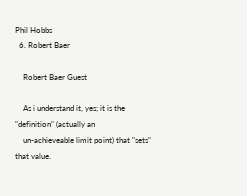Phil Hobbs
  6. Robert Baer

    Robert Baer Guest

    As i understand it, yes; it is the "definition" (actually an
    un-achieveable limit point) that "sets" that value.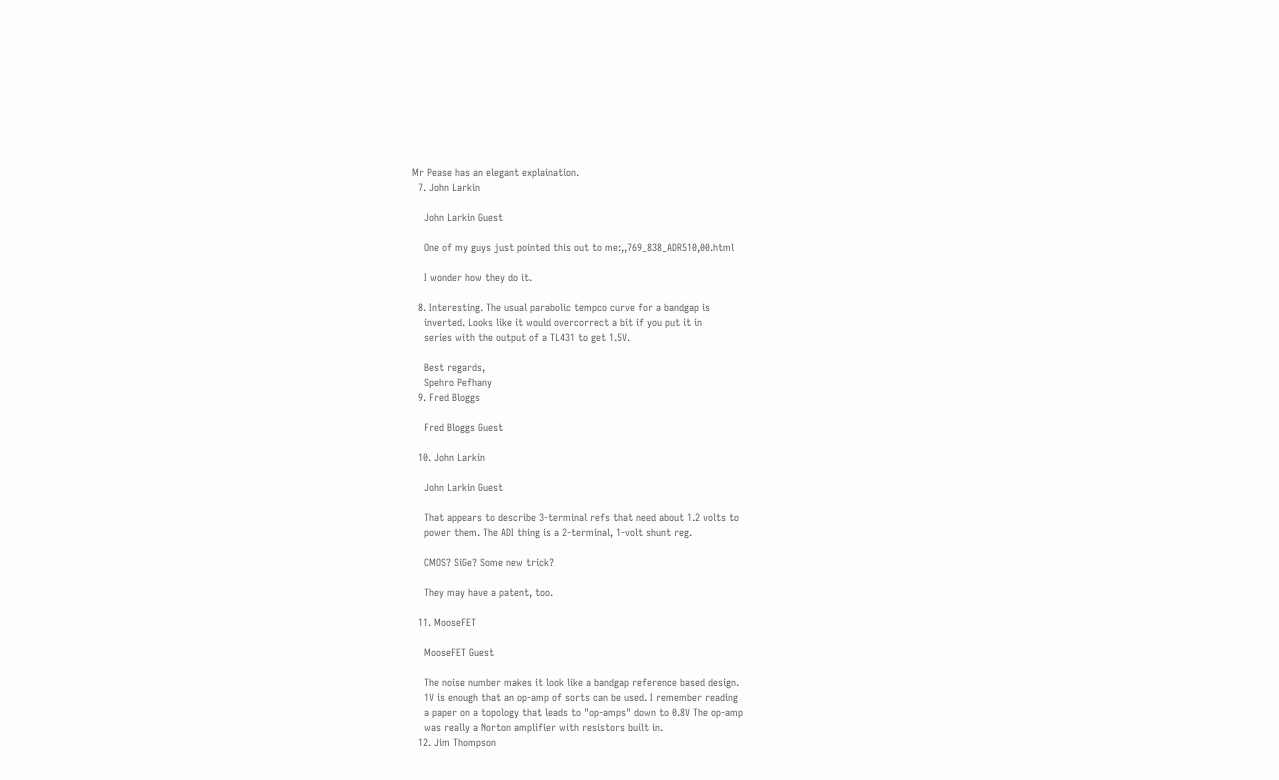Mr Pease has an elegant explaination.
  7. John Larkin

    John Larkin Guest

    One of my guys just pointed this out to me:,,769_838_ADR510,00.html

    I wonder how they do it.

  8. Interesting. The usual parabolic tempco curve for a bandgap is
    inverted. Looks like it would overcorrect a bit if you put it in
    series with the output of a TL431 to get 1.5V.

    Best regards,
    Spehro Pefhany
  9. Fred Bloggs

    Fred Bloggs Guest

  10. John Larkin

    John Larkin Guest

    That appears to describe 3-terminal refs that need about 1.2 volts to
    power them. The ADI thing is a 2-terminal, 1-volt shunt reg.

    CMOS? SiGe? Some new trick?

    They may have a patent, too.

  11. MooseFET

    MooseFET Guest

    The noise number makes it look like a bandgap reference based design.
    1V is enough that an op-amp of sorts can be used. I remember reading
    a paper on a topology that leads to "op-amps" down to 0.8V The op-amp
    was really a Norton amplifier with resistors built in.
  12. Jim Thompson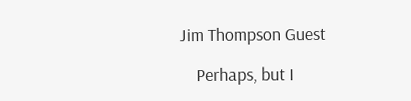Jim Thompson Guest

    Perhaps, but I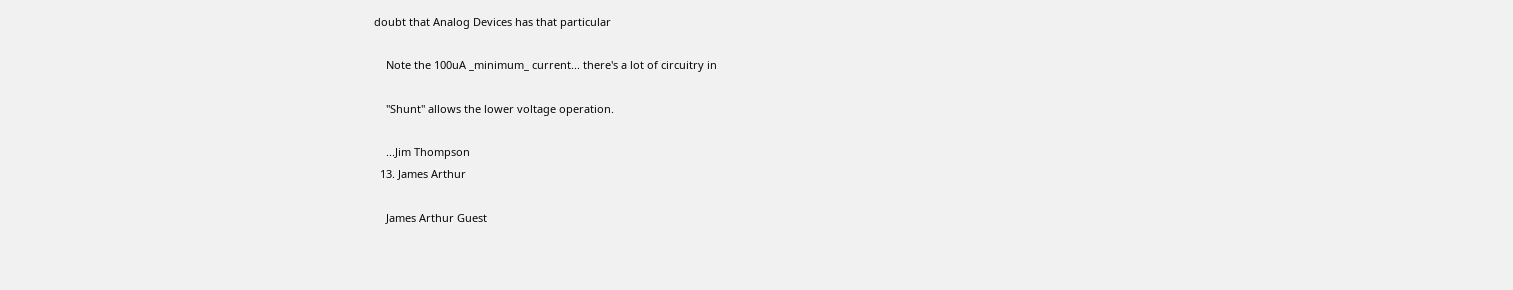doubt that Analog Devices has that particular

    Note the 100uA _minimum_ current... there's a lot of circuitry in

    "Shunt" allows the lower voltage operation.

    ...Jim Thompson
  13. James Arthur

    James Arthur Guest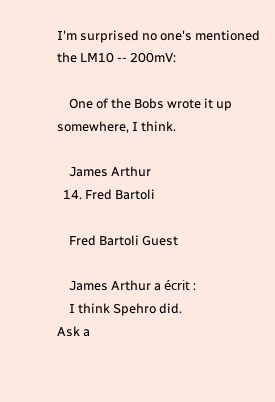I'm surprised no one's mentioned the LM10 -- 200mV:

    One of the Bobs wrote it up somewhere, I think.

    James Arthur
  14. Fred Bartoli

    Fred Bartoli Guest

    James Arthur a écrit :
    I think Spehro did.
Ask a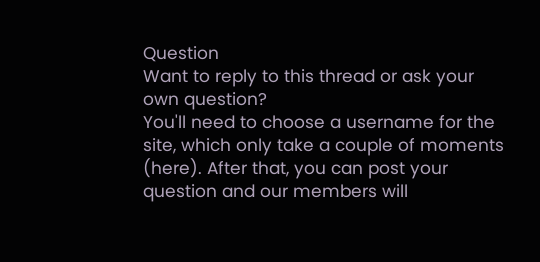Question
Want to reply to this thread or ask your own question?
You'll need to choose a username for the site, which only take a couple of moments (here). After that, you can post your question and our members will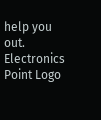help you out.
Electronics Point Logo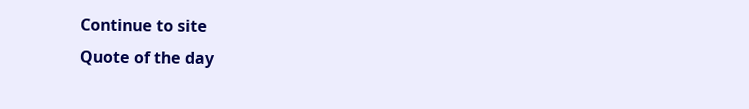Continue to site
Quote of the day